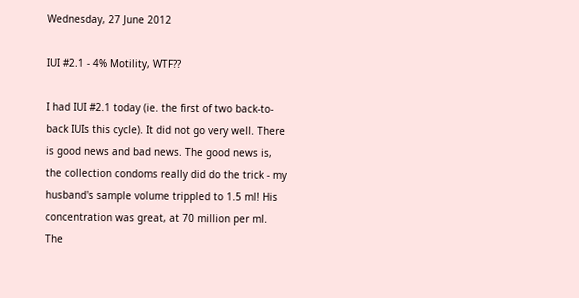Wednesday, 27 June 2012

IUI #2.1 - 4% Motility, WTF??

I had IUI #2.1 today (ie. the first of two back-to-back IUIs this cycle). It did not go very well. There is good news and bad news. The good news is, the collection condoms really did do the trick - my husband's sample volume trippled to 1.5 ml! His concentration was great, at 70 million per ml. The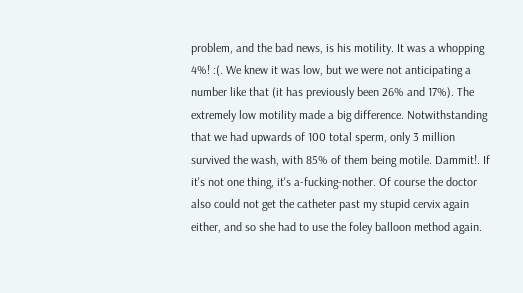problem, and the bad news, is his motility. It was a whopping 4%! :(. We knew it was low, but we were not anticipating a number like that (it has previously been 26% and 17%). The extremely low motility made a big difference. Notwithstanding that we had upwards of 100 total sperm, only 3 million survived the wash, with 85% of them being motile. Dammit!. If it's not one thing, it's a-fucking-nother. Of course the doctor also could not get the catheter past my stupid cervix again either, and so she had to use the foley balloon method again.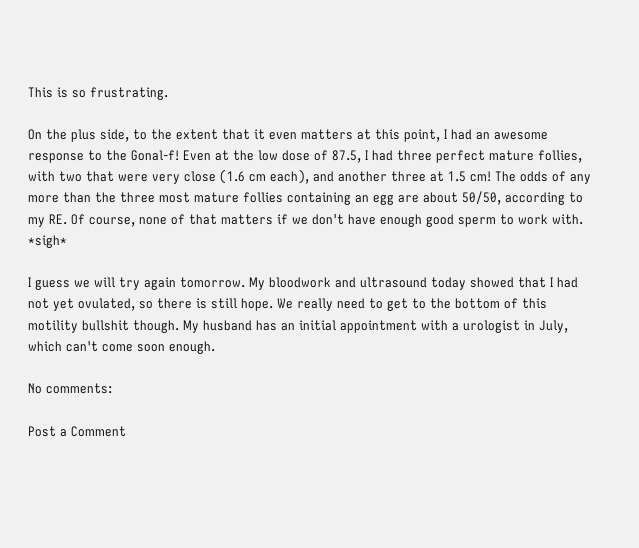This is so frustrating.

On the plus side, to the extent that it even matters at this point, I had an awesome response to the Gonal-f! Even at the low dose of 87.5, I had three perfect mature follies, with two that were very close (1.6 cm each), and another three at 1.5 cm! The odds of any more than the three most mature follies containing an egg are about 50/50, according to my RE. Of course, none of that matters if we don't have enough good sperm to work with. *sigh*

I guess we will try again tomorrow. My bloodwork and ultrasound today showed that I had not yet ovulated, so there is still hope. We really need to get to the bottom of this motility bullshit though. My husband has an initial appointment with a urologist in July, which can't come soon enough.

No comments:

Post a Comment